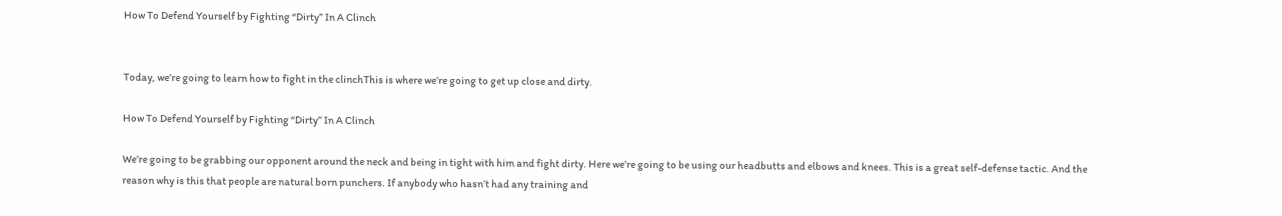How To Defend Yourself by Fighting “Dirty” In A Clinch


Today, we’re going to learn how to fight in the clinchThis is where we’re going to get up close and dirty.

How To Defend Yourself by Fighting “Dirty” In A Clinch

We’re going to be grabbing our opponent around the neck and being in tight with him and fight dirty. Here we’re going to be using our headbutts and elbows and knees. This is a great self-defense tactic. And the reason why is this that people are natural born punchers. If anybody who hasn’t had any training and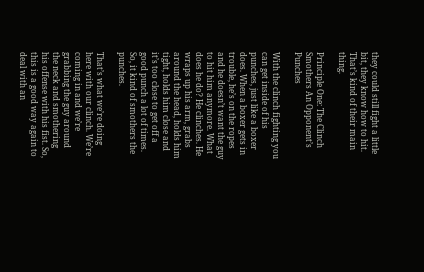they could still fight a little bit, they know how to hit. That’s kind of their main thing.

Principle One: The Clinch Smothers An Opponent’s Punches

With the clinch fighting you can get inside of his punches, just like a boxer does. When a boxer gets in trouble, he’s on the ropes and he doesn’t want the guy to hit him anymore. What does he do? He clinches. He wraps up his arm, grabs around the head, holds him tight, holds him close and it’s too close to get off a good punch a lot of times. So, it kind of smothers the punches.

That’s what we’re doing here with our clinch. We’re coming in and we’re grabbing the guy around the neck and smothering his offense with his fist. So, this is a good way again to deal with an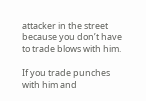attacker in the street because you don’t have to trade blows with him.

If you trade punches with him and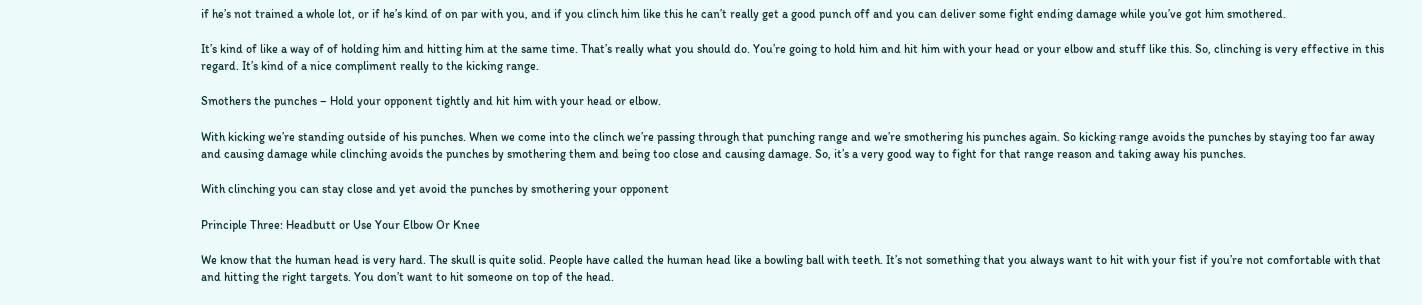if he’s not trained a whole lot, or if he’s kind of on par with you, and if you clinch him like this he can’t really get a good punch off and you can deliver some fight ending damage while you’ve got him smothered.

It’s kind of like a way of of holding him and hitting him at the same time. That’s really what you should do. You’re going to hold him and hit him with your head or your elbow and stuff like this. So, clinching is very effective in this regard. It’s kind of a nice compliment really to the kicking range.

Smothers the punches – Hold your opponent tightly and hit him with your head or elbow.

With kicking we’re standing outside of his punches. When we come into the clinch we’re passing through that punching range and we’re smothering his punches again. So kicking range avoids the punches by staying too far away and causing damage while clinching avoids the punches by smothering them and being too close and causing damage. So, it’s a very good way to fight for that range reason and taking away his punches.

With clinching you can stay close and yet avoid the punches by smothering your opponent

Principle Three: Headbutt or Use Your Elbow Or Knee

We know that the human head is very hard. The skull is quite solid. People have called the human head like a bowling ball with teeth. It’s not something that you always want to hit with your fist if you’re not comfortable with that and hitting the right targets. You don’t want to hit someone on top of the head.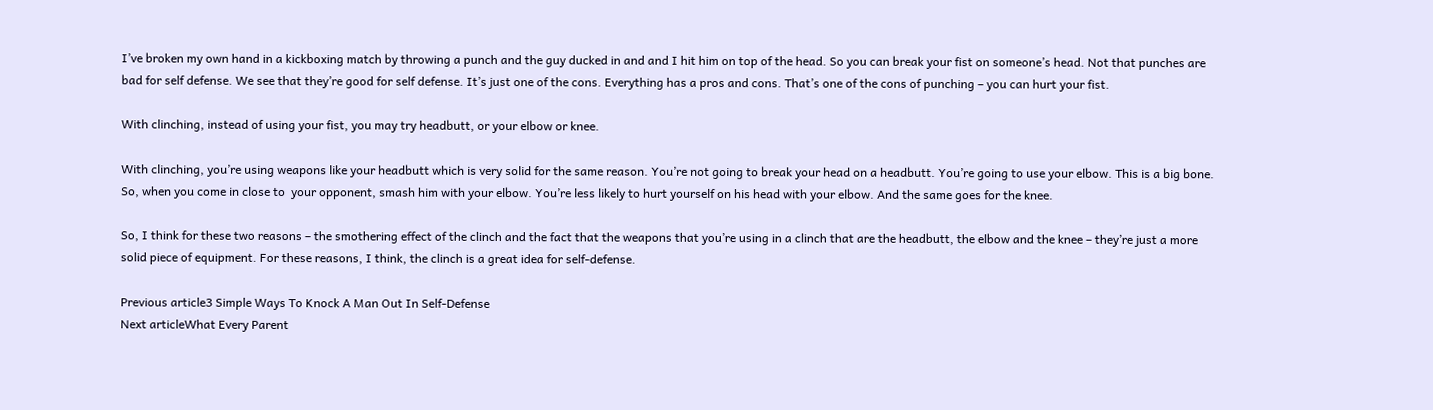I’ve broken my own hand in a kickboxing match by throwing a punch and the guy ducked in and and I hit him on top of the head. So you can break your fist on someone’s head. Not that punches are bad for self defense. We see that they’re good for self defense. It’s just one of the cons. Everything has a pros and cons. That’s one of the cons of punching – you can hurt your fist.

With clinching, instead of using your fist, you may try headbutt, or your elbow or knee.

With clinching, you’re using weapons like your headbutt which is very solid for the same reason. You’re not going to break your head on a headbutt. You’re going to use your elbow. This is a big bone. So, when you come in close to  your opponent, smash him with your elbow. You’re less likely to hurt yourself on his head with your elbow. And the same goes for the knee.

So, I think for these two reasons – the smothering effect of the clinch and the fact that the weapons that you’re using in a clinch that are the headbutt, the elbow and the knee – they’re just a more solid piece of equipment. For these reasons, I think, the clinch is a great idea for self-defense.

Previous article3 Simple Ways To Knock A Man Out In Self-Defense
Next articleWhat Every Parent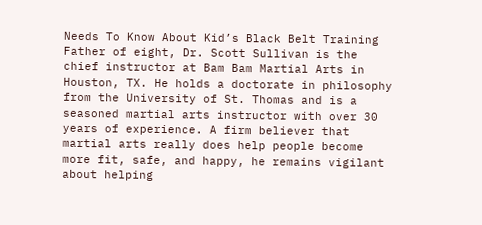Needs To Know About Kid’s Black Belt Training
Father of eight, Dr. Scott Sullivan is the chief instructor at Bam Bam Martial Arts in Houston, TX. He holds a doctorate in philosophy from the University of St. Thomas and is a seasoned martial arts instructor with over 30 years of experience. A firm believer that martial arts really does help people become more fit, safe, and happy, he remains vigilant about helping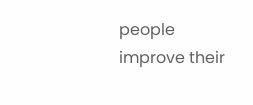people improve their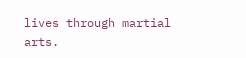lives through martial arts.